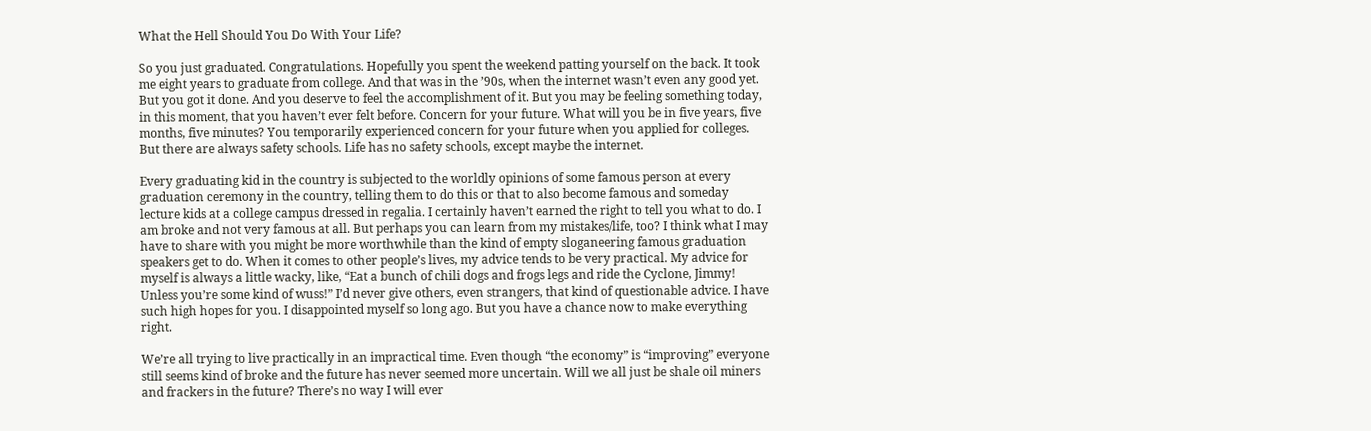What the Hell Should You Do With Your Life?

So you just graduated. Congratulations. Hopefully you spent the weekend patting yourself on the back. It took me eight years to graduate from college. And that was in the ’90s, when the internet wasn’t even any good yet. But you got it done. And you deserve to feel the accomplishment of it. But you may be feeling something today, in this moment, that you haven’t ever felt before. Concern for your future. What will you be in five years, five months, five minutes? You temporarily experienced concern for your future when you applied for colleges. But there are always safety schools. Life has no safety schools, except maybe the internet.

Every graduating kid in the country is subjected to the worldly opinions of some famous person at every graduation ceremony in the country, telling them to do this or that to also become famous and someday lecture kids at a college campus dressed in regalia. I certainly haven’t earned the right to tell you what to do. I am broke and not very famous at all. But perhaps you can learn from my mistakes/life, too? I think what I may have to share with you might be more worthwhile than the kind of empty sloganeering famous graduation speakers get to do. When it comes to other people’s lives, my advice tends to be very practical. My advice for myself is always a little wacky, like, “Eat a bunch of chili dogs and frogs legs and ride the Cyclone, Jimmy! Unless you’re some kind of wuss!” I’d never give others, even strangers, that kind of questionable advice. I have such high hopes for you. I disappointed myself so long ago. But you have a chance now to make everything right.

We’re all trying to live practically in an impractical time. Even though “the economy” is “improving” everyone still seems kind of broke and the future has never seemed more uncertain. Will we all just be shale oil miners and frackers in the future? There’s no way I will ever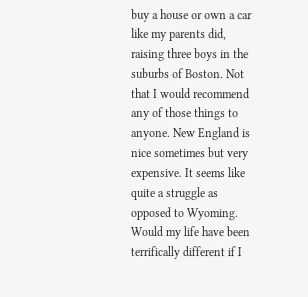buy a house or own a car like my parents did, raising three boys in the suburbs of Boston. Not that I would recommend any of those things to anyone. New England is nice sometimes but very expensive. It seems like quite a struggle as opposed to Wyoming. Would my life have been terrifically different if I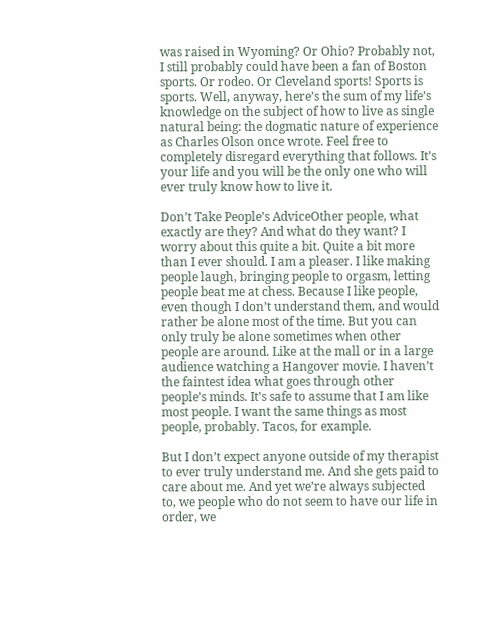was raised in Wyoming? Or Ohio? Probably not, I still probably could have been a fan of Boston sports. Or rodeo. Or Cleveland sports! Sports is sports. Well, anyway, here’s the sum of my life’s knowledge on the subject of how to live as single natural being: the dogmatic nature of experience as Charles Olson once wrote. Feel free to completely disregard everything that follows. It’s your life and you will be the only one who will ever truly know how to live it.

Don’t Take People’s AdviceOther people, what exactly are they? And what do they want? I worry about this quite a bit. Quite a bit more than I ever should. I am a pleaser. I like making people laugh, bringing people to orgasm, letting people beat me at chess. Because I like people, even though I don’t understand them, and would rather be alone most of the time. But you can only truly be alone sometimes when other people are around. Like at the mall or in a large audience watching a Hangover movie. I haven’t the faintest idea what goes through other people’s minds. It’s safe to assume that I am like most people. I want the same things as most people, probably. Tacos, for example.

But I don’t expect anyone outside of my therapist to ever truly understand me. And she gets paid to care about me. And yet we’re always subjected to, we people who do not seem to have our life in order, we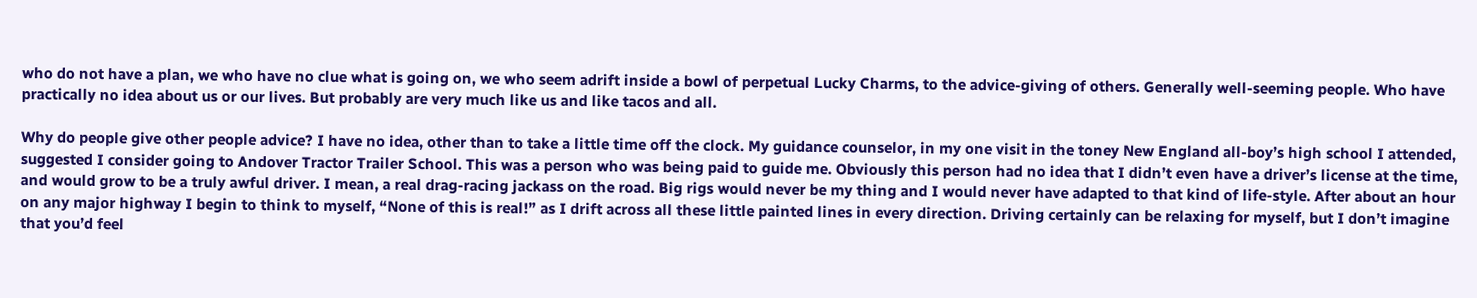who do not have a plan, we who have no clue what is going on, we who seem adrift inside a bowl of perpetual Lucky Charms, to the advice-giving of others. Generally well-seeming people. Who have practically no idea about us or our lives. But probably are very much like us and like tacos and all.

Why do people give other people advice? I have no idea, other than to take a little time off the clock. My guidance counselor, in my one visit in the toney New England all-boy’s high school I attended, suggested I consider going to Andover Tractor Trailer School. This was a person who was being paid to guide me. Obviously this person had no idea that I didn’t even have a driver’s license at the time, and would grow to be a truly awful driver. I mean, a real drag-racing jackass on the road. Big rigs would never be my thing and I would never have adapted to that kind of life-style. After about an hour on any major highway I begin to think to myself, “None of this is real!” as I drift across all these little painted lines in every direction. Driving certainly can be relaxing for myself, but I don’t imagine that you’d feel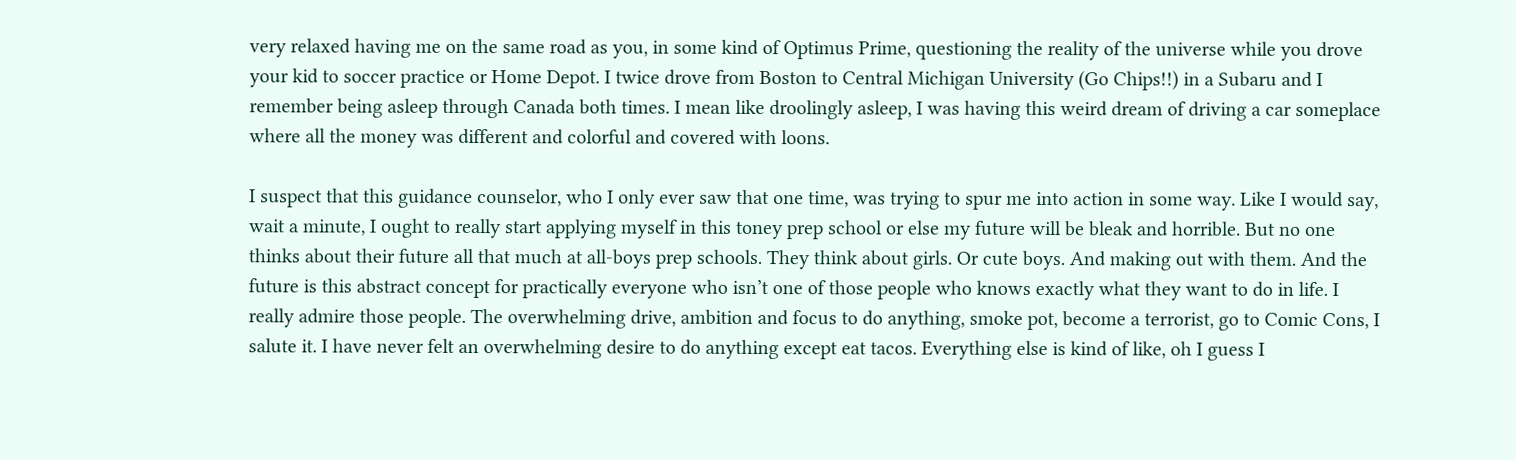very relaxed having me on the same road as you, in some kind of Optimus Prime, questioning the reality of the universe while you drove your kid to soccer practice or Home Depot. I twice drove from Boston to Central Michigan University (Go Chips!!) in a Subaru and I remember being asleep through Canada both times. I mean like droolingly asleep, I was having this weird dream of driving a car someplace where all the money was different and colorful and covered with loons.

I suspect that this guidance counselor, who I only ever saw that one time, was trying to spur me into action in some way. Like I would say, wait a minute, I ought to really start applying myself in this toney prep school or else my future will be bleak and horrible. But no one thinks about their future all that much at all-boys prep schools. They think about girls. Or cute boys. And making out with them. And the future is this abstract concept for practically everyone who isn’t one of those people who knows exactly what they want to do in life. I really admire those people. The overwhelming drive, ambition and focus to do anything, smoke pot, become a terrorist, go to Comic Cons, I salute it. I have never felt an overwhelming desire to do anything except eat tacos. Everything else is kind of like, oh I guess I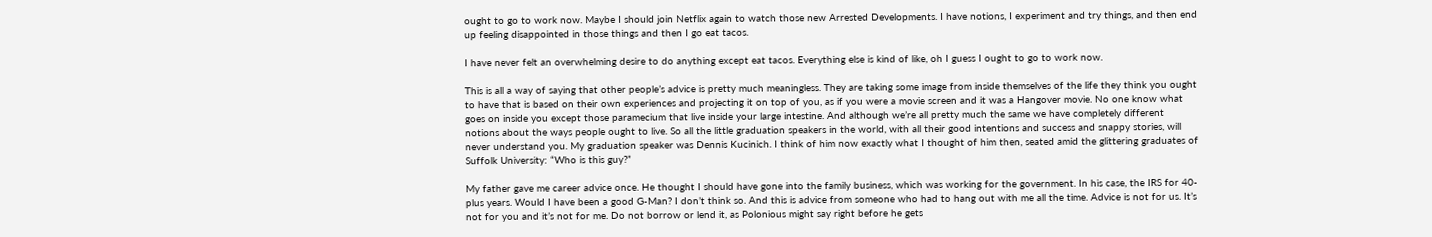ought to go to work now. Maybe I should join Netflix again to watch those new Arrested Developments. I have notions, I experiment and try things, and then end up feeling disappointed in those things and then I go eat tacos.

I have never felt an overwhelming desire to do anything except eat tacos. Everything else is kind of like, oh I guess I ought to go to work now.

This is all a way of saying that other people’s advice is pretty much meaningless. They are taking some image from inside themselves of the life they think you ought to have that is based on their own experiences and projecting it on top of you, as if you were a movie screen and it was a Hangover movie. No one know what goes on inside you except those paramecium that live inside your large intestine. And although we’re all pretty much the same we have completely different notions about the ways people ought to live. So all the little graduation speakers in the world, with all their good intentions and success and snappy stories, will never understand you. My graduation speaker was Dennis Kucinich. I think of him now exactly what I thought of him then, seated amid the glittering graduates of Suffolk University: “Who is this guy?”

My father gave me career advice once. He thought I should have gone into the family business, which was working for the government. In his case, the IRS for 40-plus years. Would I have been a good G-Man? I don’t think so. And this is advice from someone who had to hang out with me all the time. Advice is not for us. It’s not for you and it’s not for me. Do not borrow or lend it, as Polonious might say right before he gets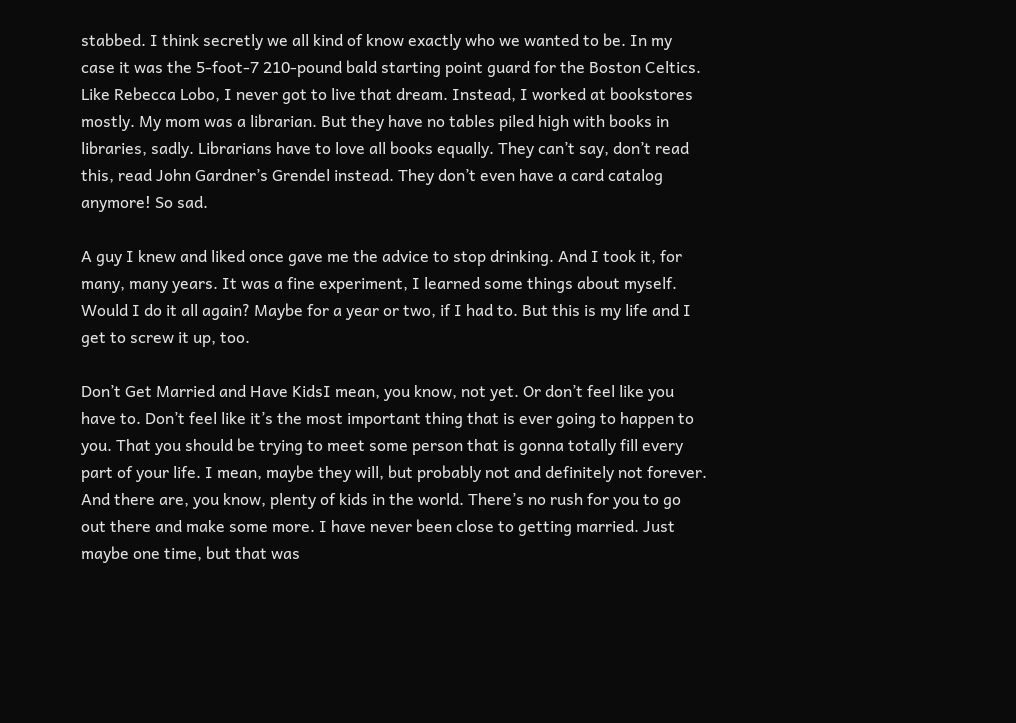stabbed. I think secretly we all kind of know exactly who we wanted to be. In my case it was the 5-foot-7 210-pound bald starting point guard for the Boston Celtics. Like Rebecca Lobo, I never got to live that dream. Instead, I worked at bookstores mostly. My mom was a librarian. But they have no tables piled high with books in libraries, sadly. Librarians have to love all books equally. They can’t say, don’t read this, read John Gardner’s Grendel instead. They don’t even have a card catalog anymore! So sad.

A guy I knew and liked once gave me the advice to stop drinking. And I took it, for many, many years. It was a fine experiment, I learned some things about myself. Would I do it all again? Maybe for a year or two, if I had to. But this is my life and I get to screw it up, too.

Don’t Get Married and Have KidsI mean, you know, not yet. Or don’t feel like you have to. Don’t feel like it’s the most important thing that is ever going to happen to you. That you should be trying to meet some person that is gonna totally fill every part of your life. I mean, maybe they will, but probably not and definitely not forever. And there are, you know, plenty of kids in the world. There’s no rush for you to go out there and make some more. I have never been close to getting married. Just maybe one time, but that was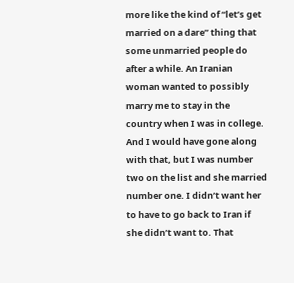more like the kind of “let’s get married on a dare” thing that some unmarried people do after a while. An Iranian woman wanted to possibly marry me to stay in the country when I was in college. And I would have gone along with that, but I was number two on the list and she married number one. I didn’t want her to have to go back to Iran if she didn’t want to. That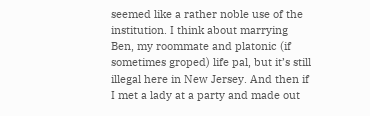seemed like a rather noble use of the institution. I think about marrying Ben, my roommate and platonic (if sometimes groped) life pal, but it’s still illegal here in New Jersey. And then if I met a lady at a party and made out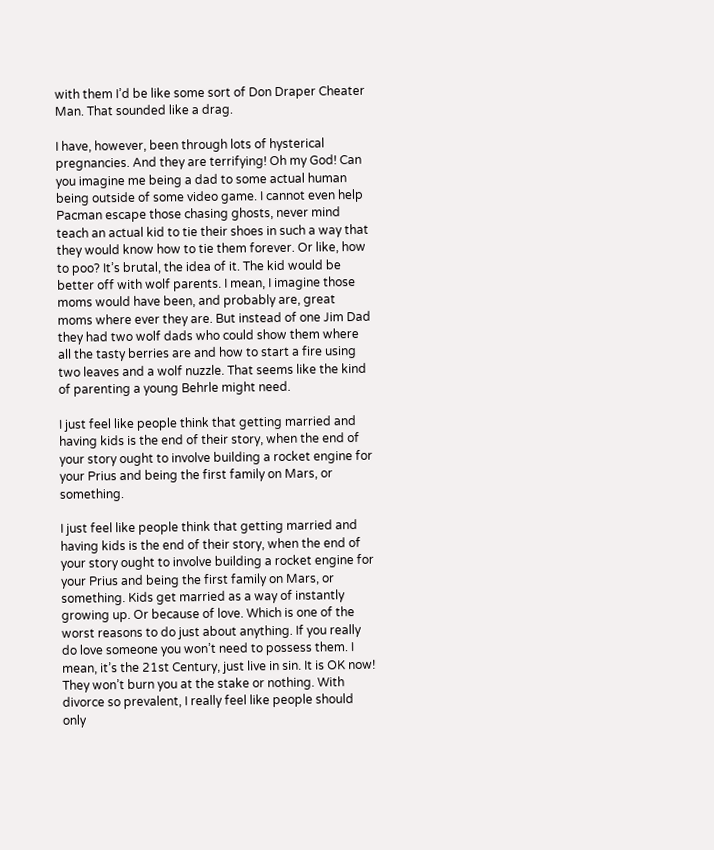with them I’d be like some sort of Don Draper Cheater Man. That sounded like a drag.

I have, however, been through lots of hysterical pregnancies. And they are terrifying! Oh my God! Can you imagine me being a dad to some actual human being outside of some video game. I cannot even help Pacman escape those chasing ghosts, never mind teach an actual kid to tie their shoes in such a way that they would know how to tie them forever. Or like, how to poo? It’s brutal, the idea of it. The kid would be better off with wolf parents. I mean, I imagine those moms would have been, and probably are, great moms where ever they are. But instead of one Jim Dad they had two wolf dads who could show them where all the tasty berries are and how to start a fire using two leaves and a wolf nuzzle. That seems like the kind of parenting a young Behrle might need.

I just feel like people think that getting married and having kids is the end of their story, when the end of your story ought to involve building a rocket engine for your Prius and being the first family on Mars, or something.

I just feel like people think that getting married and having kids is the end of their story, when the end of your story ought to involve building a rocket engine for your Prius and being the first family on Mars, or something. Kids get married as a way of instantly growing up. Or because of love. Which is one of the worst reasons to do just about anything. If you really do love someone you won’t need to possess them. I mean, it’s the 21st Century, just live in sin. It is OK now! They won’t burn you at the stake or nothing. With divorce so prevalent, I really feel like people should only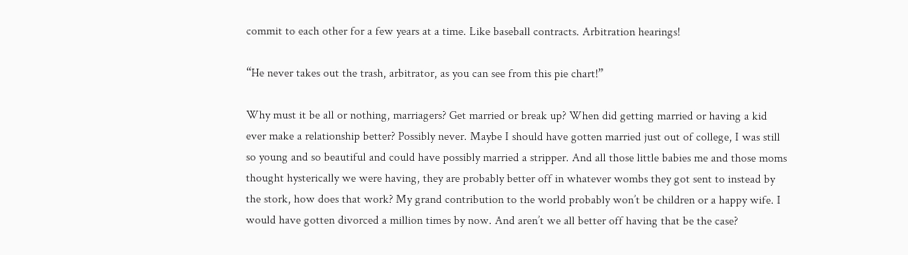commit to each other for a few years at a time. Like baseball contracts. Arbitration hearings!

“He never takes out the trash, arbitrator, as you can see from this pie chart!”

Why must it be all or nothing, marriagers? Get married or break up? When did getting married or having a kid ever make a relationship better? Possibly never. Maybe I should have gotten married just out of college, I was still so young and so beautiful and could have possibly married a stripper. And all those little babies me and those moms thought hysterically we were having, they are probably better off in whatever wombs they got sent to instead by the stork, how does that work? My grand contribution to the world probably won’t be children or a happy wife. I would have gotten divorced a million times by now. And aren’t we all better off having that be the case?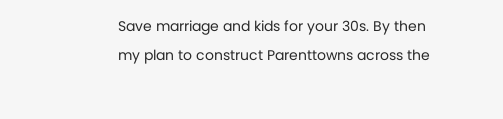Save marriage and kids for your 30s. By then my plan to construct Parenttowns across the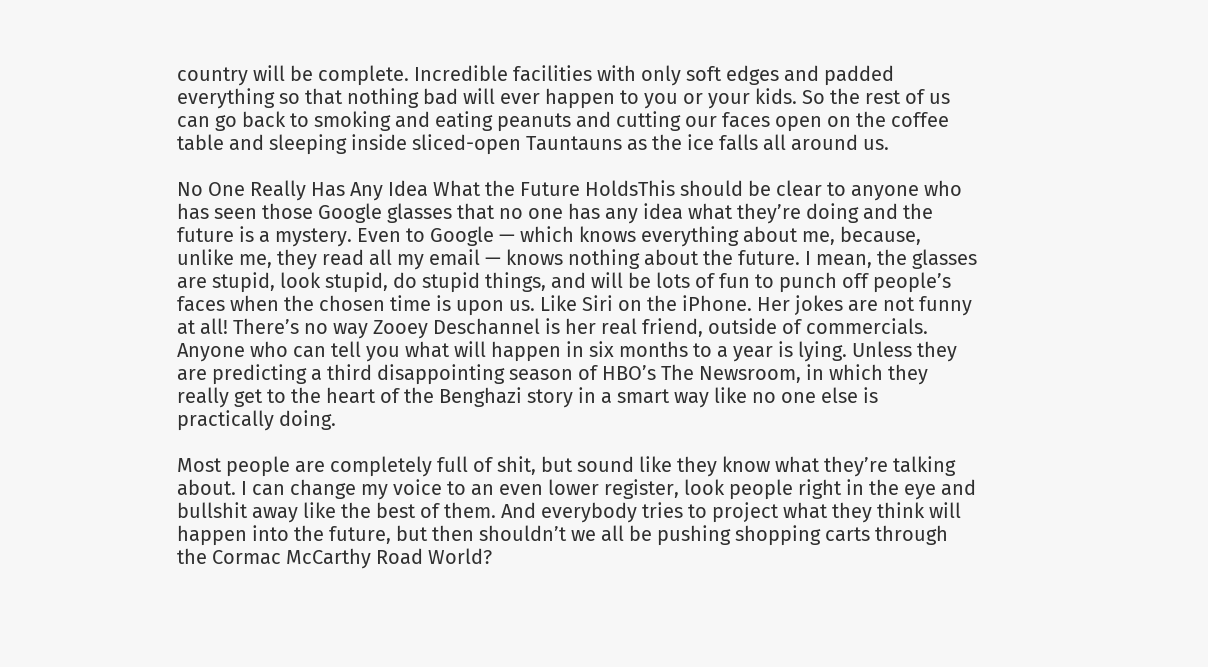country will be complete. Incredible facilities with only soft edges and padded everything so that nothing bad will ever happen to you or your kids. So the rest of us can go back to smoking and eating peanuts and cutting our faces open on the coffee table and sleeping inside sliced-open Tauntauns as the ice falls all around us.

No One Really Has Any Idea What the Future HoldsThis should be clear to anyone who has seen those Google glasses that no one has any idea what they’re doing and the future is a mystery. Even to Google — which knows everything about me, because, unlike me, they read all my email — knows nothing about the future. I mean, the glasses are stupid, look stupid, do stupid things, and will be lots of fun to punch off people’s faces when the chosen time is upon us. Like Siri on the iPhone. Her jokes are not funny at all! There’s no way Zooey Deschannel is her real friend, outside of commercials. Anyone who can tell you what will happen in six months to a year is lying. Unless they are predicting a third disappointing season of HBO’s The Newsroom, in which they really get to the heart of the Benghazi story in a smart way like no one else is practically doing.

Most people are completely full of shit, but sound like they know what they’re talking about. I can change my voice to an even lower register, look people right in the eye and bullshit away like the best of them. And everybody tries to project what they think will happen into the future, but then shouldn’t we all be pushing shopping carts through the Cormac McCarthy Road World?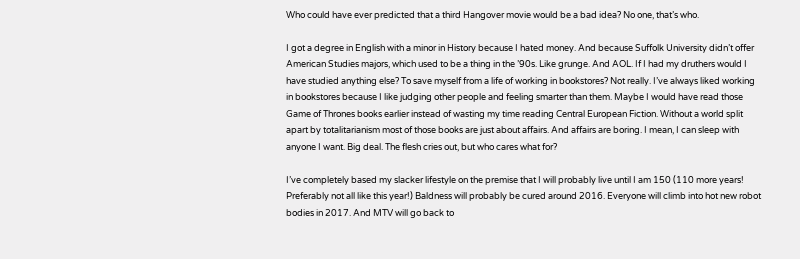Who could have ever predicted that a third Hangover movie would be a bad idea? No one, that’s who.

I got a degree in English with a minor in History because I hated money. And because Suffolk University didn’t offer American Studies majors, which used to be a thing in the ’90s. Like grunge. And AOL. If I had my druthers would I have studied anything else? To save myself from a life of working in bookstores? Not really. I’ve always liked working in bookstores because I like judging other people and feeling smarter than them. Maybe I would have read those Game of Thrones books earlier instead of wasting my time reading Central European Fiction. Without a world split apart by totalitarianism most of those books are just about affairs. And affairs are boring. I mean, I can sleep with anyone I want. Big deal. The flesh cries out, but who cares what for?

I’ve completely based my slacker lifestyle on the premise that I will probably live until I am 150 (110 more years! Preferably not all like this year!) Baldness will probably be cured around 2016. Everyone will climb into hot new robot bodies in 2017. And MTV will go back to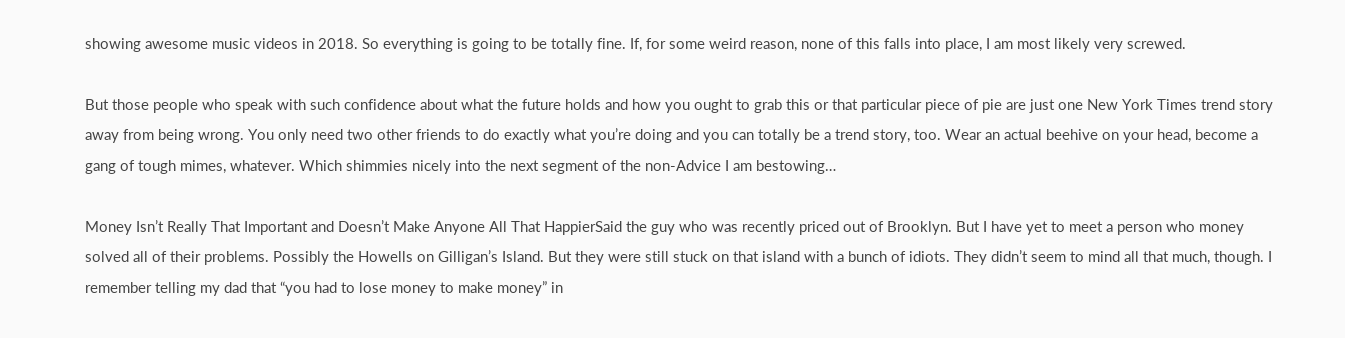showing awesome music videos in 2018. So everything is going to be totally fine. If, for some weird reason, none of this falls into place, I am most likely very screwed.

But those people who speak with such confidence about what the future holds and how you ought to grab this or that particular piece of pie are just one New York Times trend story away from being wrong. You only need two other friends to do exactly what you’re doing and you can totally be a trend story, too. Wear an actual beehive on your head, become a gang of tough mimes, whatever. Which shimmies nicely into the next segment of the non-Advice I am bestowing…

Money Isn’t Really That Important and Doesn’t Make Anyone All That HappierSaid the guy who was recently priced out of Brooklyn. But I have yet to meet a person who money solved all of their problems. Possibly the Howells on Gilligan’s Island. But they were still stuck on that island with a bunch of idiots. They didn’t seem to mind all that much, though. I remember telling my dad that “you had to lose money to make money” in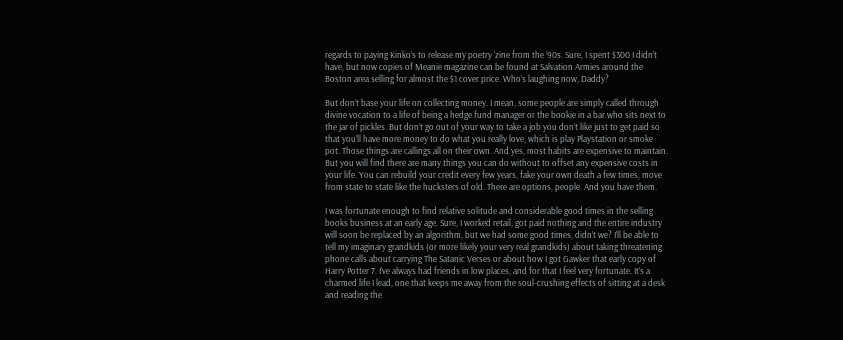regards to paying Kinko’s to release my poetry ‘zine from the ’90s. Sure, I spent $300 I didn’t have, but now copies of Meanie magazine can be found at Salvation Armies around the Boston area selling for almost the $1 cover price. Who’s laughing now, Daddy?

But don’t base your life on collecting money. I mean, some people are simply called through divine vocation to a life of being a hedge fund manager or the bookie in a bar who sits next to the jar of pickles. But don’t go out of your way to take a job you don’t like just to get paid so that you’ll have more money to do what you really love, which is play Playstation or smoke pot. Those things are callings all on their own. And yes, most habits are expensive to maintain. But you will find there are many things you can do without to offset any expensive costs in your life. You can rebuild your credit every few years, fake your own death a few times, move from state to state like the hucksters of old. There are options, people. And you have them.

I was fortunate enough to find relative solitude and considerable good times in the selling books business at an early age. Sure, I worked retail, got paid nothing and the entire industry will soon be replaced by an algorithm, but we had some good times, didn’t we? I’ll be able to tell my imaginary grandkids (or more likely your very real grandkids) about taking threatening phone calls about carrying The Satanic Verses or about how I got Gawker that early copy of Harry Potter 7. I’ve always had friends in low places, and for that I feel very fortunate. It’s a charmed life I lead, one that keeps me away from the soul-crushing effects of sitting at a desk and reading the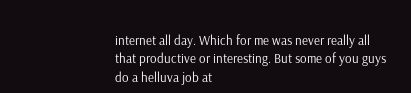internet all day. Which for me was never really all that productive or interesting. But some of you guys do a helluva job at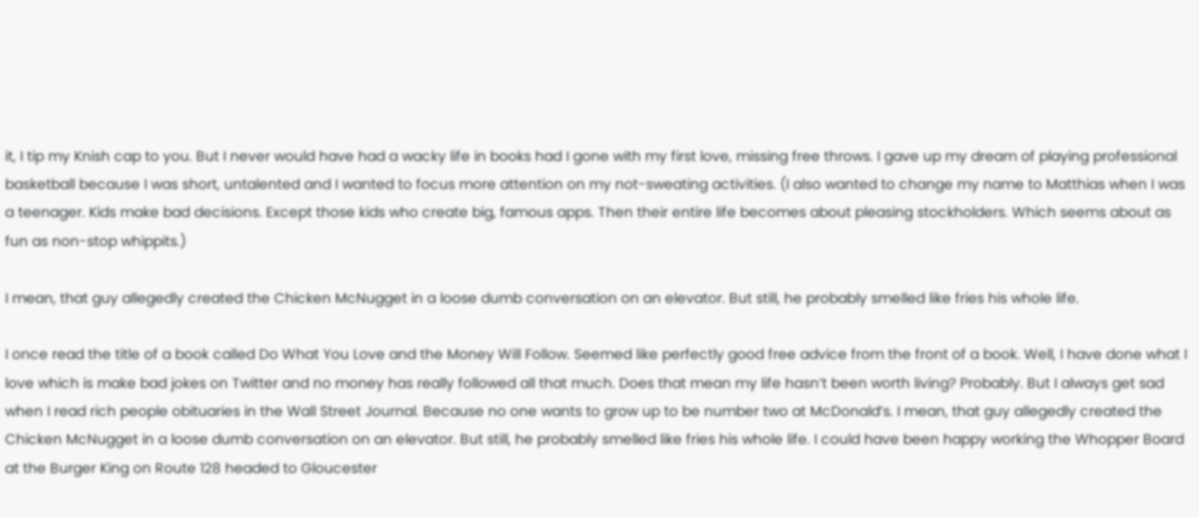it, I tip my Knish cap to you. But I never would have had a wacky life in books had I gone with my first love, missing free throws. I gave up my dream of playing professional basketball because I was short, untalented and I wanted to focus more attention on my not-sweating activities. (I also wanted to change my name to Matthias when I was a teenager. Kids make bad decisions. Except those kids who create big, famous apps. Then their entire life becomes about pleasing stockholders. Which seems about as fun as non-stop whippits.)

I mean, that guy allegedly created the Chicken McNugget in a loose dumb conversation on an elevator. But still, he probably smelled like fries his whole life.

I once read the title of a book called Do What You Love and the Money Will Follow. Seemed like perfectly good free advice from the front of a book. Well, I have done what I love which is make bad jokes on Twitter and no money has really followed all that much. Does that mean my life hasn’t been worth living? Probably. But I always get sad when I read rich people obituaries in the Wall Street Journal. Because no one wants to grow up to be number two at McDonald’s. I mean, that guy allegedly created the Chicken McNugget in a loose dumb conversation on an elevator. But still, he probably smelled like fries his whole life. I could have been happy working the Whopper Board at the Burger King on Route 128 headed to Gloucester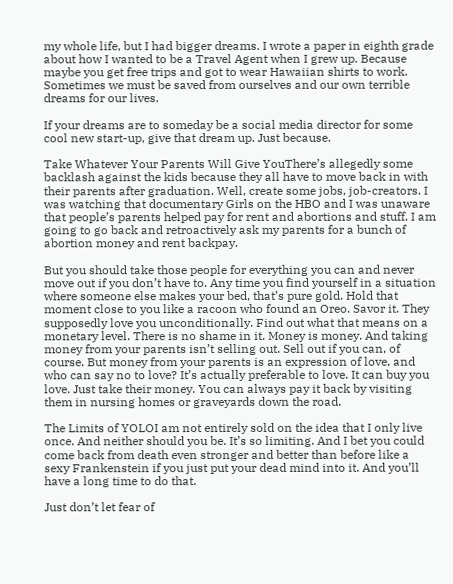my whole life, but I had bigger dreams. I wrote a paper in eighth grade about how I wanted to be a Travel Agent when I grew up. Because maybe you get free trips and got to wear Hawaiian shirts to work. Sometimes we must be saved from ourselves and our own terrible dreams for our lives.

If your dreams are to someday be a social media director for some cool new start-up, give that dream up. Just because.

Take Whatever Your Parents Will Give YouThere’s allegedly some backlash against the kids because they all have to move back in with their parents after graduation. Well, create some jobs, job-creators. I was watching that documentary Girls on the HBO and I was unaware that people’s parents helped pay for rent and abortions and stuff. I am going to go back and retroactively ask my parents for a bunch of abortion money and rent backpay.

But you should take those people for everything you can and never move out if you don’t have to. Any time you find yourself in a situation where someone else makes your bed, that’s pure gold. Hold that moment close to you like a racoon who found an Oreo. Savor it. They supposedly love you unconditionally. Find out what that means on a monetary level. There is no shame in it. Money is money. And taking money from your parents isn’t selling out. Sell out if you can, of course. But money from your parents is an expression of love, and who can say no to love? It’s actually preferable to love. It can buy you love. Just take their money. You can always pay it back by visiting them in nursing homes or graveyards down the road.

The Limits of YOLOI am not entirely sold on the idea that I only live once. And neither should you be. It’s so limiting. And I bet you could come back from death even stronger and better than before like a sexy Frankenstein if you just put your dead mind into it. And you’ll have a long time to do that.

Just don’t let fear of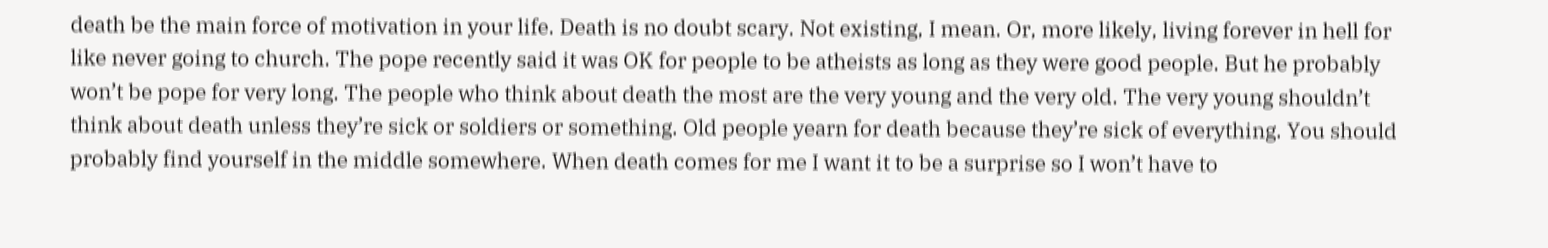death be the main force of motivation in your life. Death is no doubt scary. Not existing, I mean. Or, more likely, living forever in hell for like never going to church. The pope recently said it was OK for people to be atheists as long as they were good people. But he probably won’t be pope for very long. The people who think about death the most are the very young and the very old. The very young shouldn’t think about death unless they’re sick or soldiers or something. Old people yearn for death because they’re sick of everything. You should probably find yourself in the middle somewhere. When death comes for me I want it to be a surprise so I won’t have to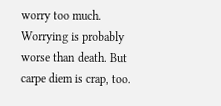worry too much. Worrying is probably worse than death. But carpe diem is crap, too.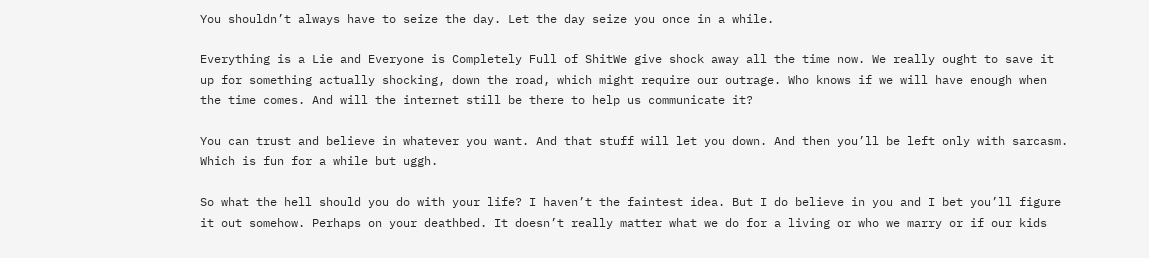You shouldn’t always have to seize the day. Let the day seize you once in a while.

Everything is a Lie and Everyone is Completely Full of ShitWe give shock away all the time now. We really ought to save it up for something actually shocking, down the road, which might require our outrage. Who knows if we will have enough when the time comes. And will the internet still be there to help us communicate it?

You can trust and believe in whatever you want. And that stuff will let you down. And then you’ll be left only with sarcasm. Which is fun for a while but uggh.

So what the hell should you do with your life? I haven’t the faintest idea. But I do believe in you and I bet you’ll figure it out somehow. Perhaps on your deathbed. It doesn’t really matter what we do for a living or who we marry or if our kids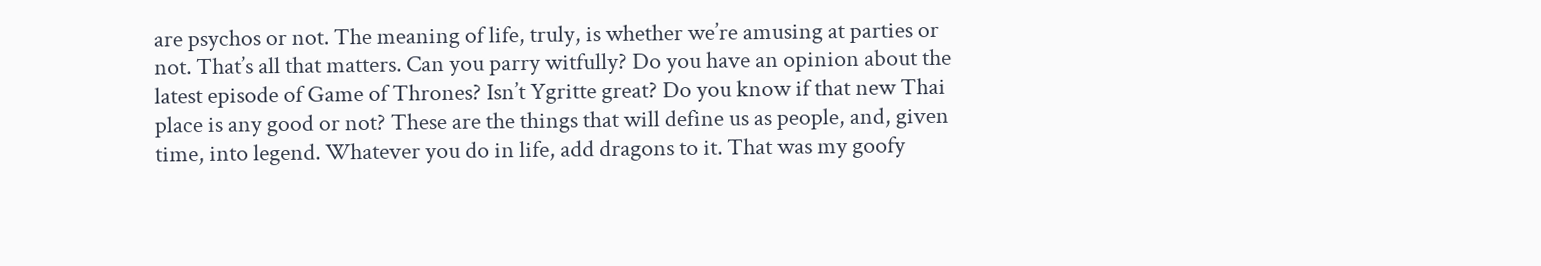are psychos or not. The meaning of life, truly, is whether we’re amusing at parties or not. That’s all that matters. Can you parry witfully? Do you have an opinion about the latest episode of Game of Thrones? Isn’t Ygritte great? Do you know if that new Thai place is any good or not? These are the things that will define us as people, and, given time, into legend. Whatever you do in life, add dragons to it. That was my goofy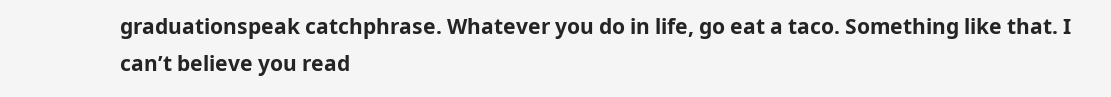graduationspeak catchphrase. Whatever you do in life, go eat a taco. Something like that. I can’t believe you read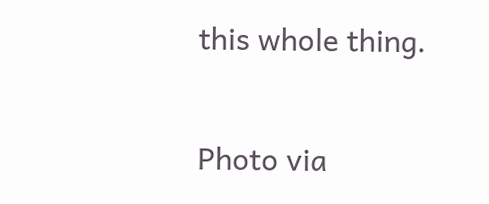this whole thing.

Photo via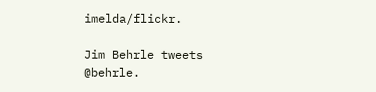imelda/flickr.

Jim Behrle tweets @behrle.